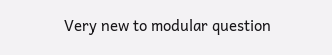Very new to modular question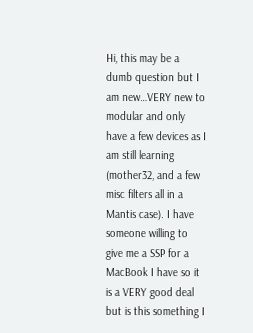Hi, this may be a dumb question but I am new…VERY new to modular and only have a few devices as I am still learning (mother32, and a few misc filters all in a Mantis case). I have someone willing to give me a SSP for a MacBook I have so it is a VERY good deal but is this something I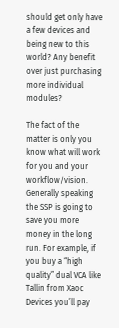should get only have a few devices and being new to this world? Any benefit over just purchasing more individual modules?

The fact of the matter is only you know what will work for you and your workflow/vision. Generally speaking the SSP is going to save you more money in the long run. For example, if you buy a “high quality” dual VCA like Tallin from Xaoc Devices you’ll pay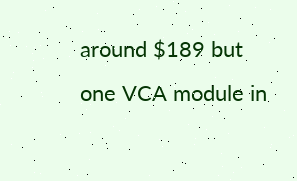around $189 but one VCA module in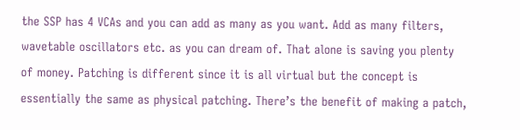the SSP has 4 VCAs and you can add as many as you want. Add as many filters, wavetable oscillators etc. as you can dream of. That alone is saving you plenty of money. Patching is different since it is all virtual but the concept is essentially the same as physical patching. There’s the benefit of making a patch,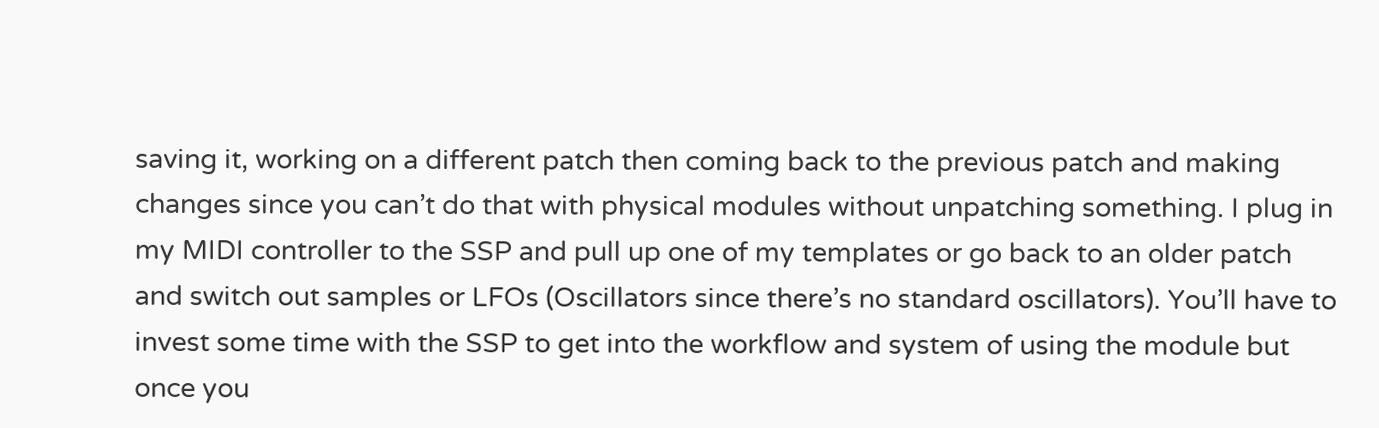saving it, working on a different patch then coming back to the previous patch and making changes since you can’t do that with physical modules without unpatching something. I plug in my MIDI controller to the SSP and pull up one of my templates or go back to an older patch and switch out samples or LFOs (Oscillators since there’s no standard oscillators). You’ll have to invest some time with the SSP to get into the workflow and system of using the module but once you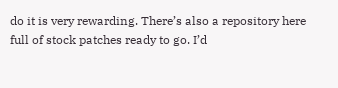do it is very rewarding. There’s also a repository here full of stock patches ready to go. I’d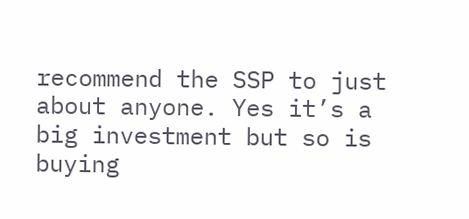recommend the SSP to just about anyone. Yes it’s a big investment but so is buying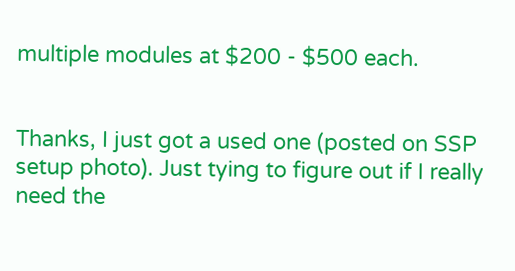multiple modules at $200 - $500 each.


Thanks, I just got a used one (posted on SSP setup photo). Just tying to figure out if I really need the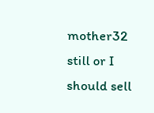mother32 still or I should sell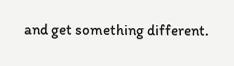and get something different.